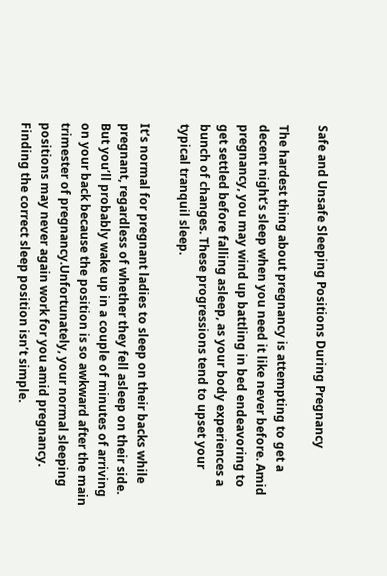Safe and Unsafe Sleeping Positions During Pregnancy

The hardest thing about pregnancy is attempting to get a decent night’s sleep when you need it like never before. Amid pregnancy, you may wind up battling in bed endeavoring to get settled before falling asleep, as your body experiences a bunch of changes. These progressions tend to upset your typical tranquil sleep.

It’s normal for pregnant ladies to sleep on their backs while pregnant, regardless of whether they fell asleep on their side. But you’ll probably wake up in a couple of minutes of arriving on your back because the position is so awkward after the main trimester of pregnancy.Unfortunately, your normal sleeping positions may never again work for you amid pregnancy. Finding the correct sleep position isn’t simple.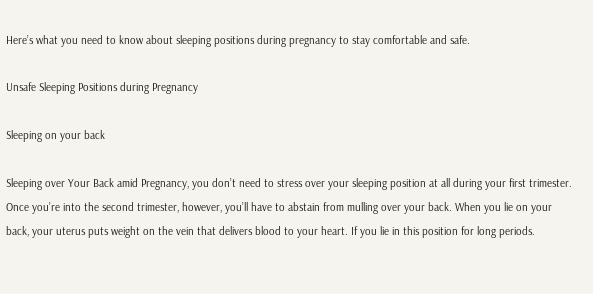Here’s what you need to know about sleeping positions during pregnancy to stay comfortable and safe.

Unsafe Sleeping Positions during Pregnancy

Sleeping on your back

Sleeping over Your Back amid Pregnancy, you don’t need to stress over your sleeping position at all during your first trimester. Once you’re into the second trimester, however, you’ll have to abstain from mulling over your back. When you lie on your back, your uterus puts weight on the vein that delivers blood to your heart. If you lie in this position for long periods.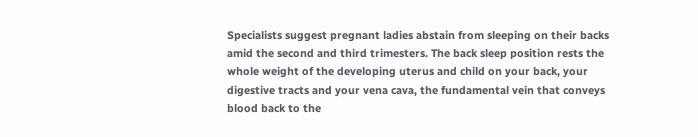Specialists suggest pregnant ladies abstain from sleeping on their backs amid the second and third trimesters. The back sleep position rests the whole weight of the developing uterus and child on your back, your digestive tracts and your vena cava, the fundamental vein that conveys blood back to the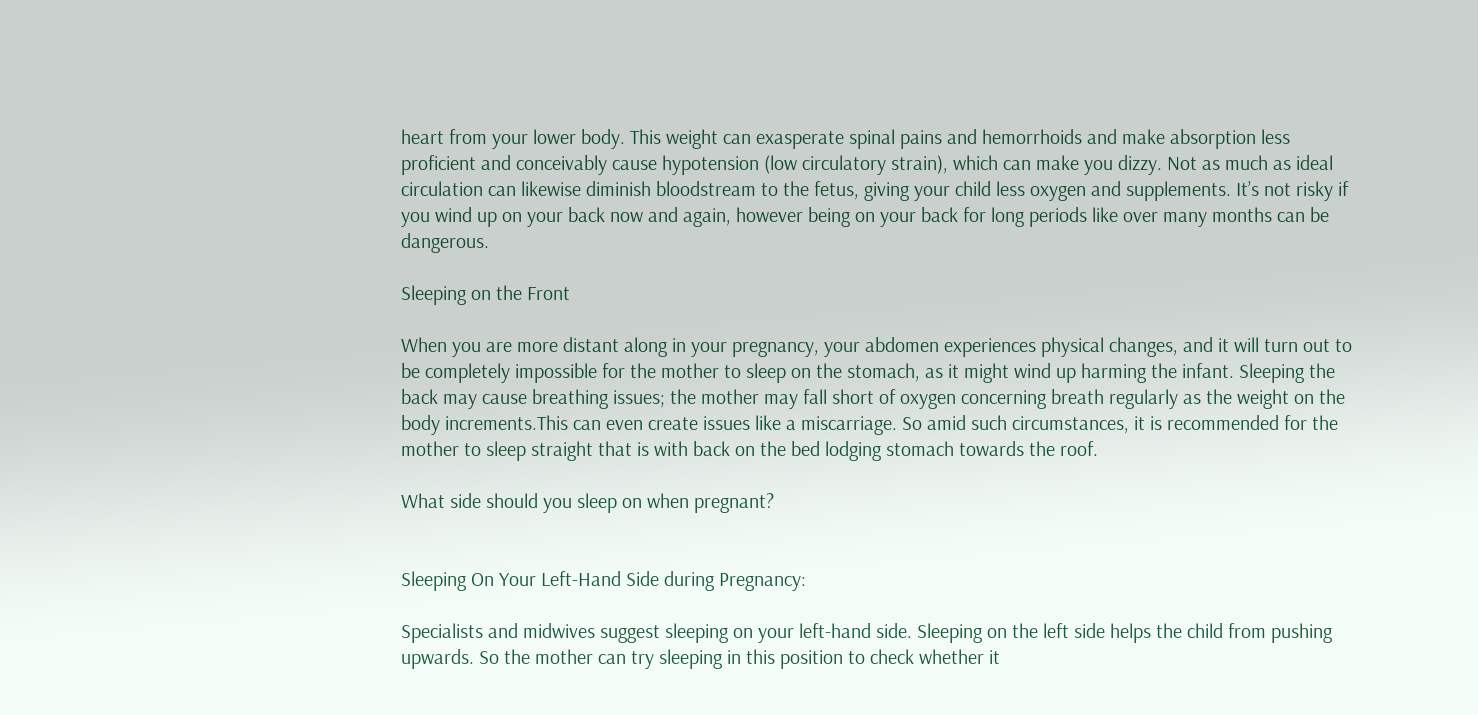heart from your lower body. This weight can exasperate spinal pains and hemorrhoids and make absorption less proficient and conceivably cause hypotension (low circulatory strain), which can make you dizzy. Not as much as ideal circulation can likewise diminish bloodstream to the fetus, giving your child less oxygen and supplements. It’s not risky if you wind up on your back now and again, however being on your back for long periods like over many months can be dangerous.

Sleeping on the Front

When you are more distant along in your pregnancy, your abdomen experiences physical changes, and it will turn out to be completely impossible for the mother to sleep on the stomach, as it might wind up harming the infant. Sleeping the back may cause breathing issues; the mother may fall short of oxygen concerning breath regularly as the weight on the body increments.This can even create issues like a miscarriage. So amid such circumstances, it is recommended for the mother to sleep straight that is with back on the bed lodging stomach towards the roof.

What side should you sleep on when pregnant?


Sleeping On Your Left-Hand Side during Pregnancy:

Specialists and midwives suggest sleeping on your left-hand side. Sleeping on the left side helps the child from pushing upwards. So the mother can try sleeping in this position to check whether it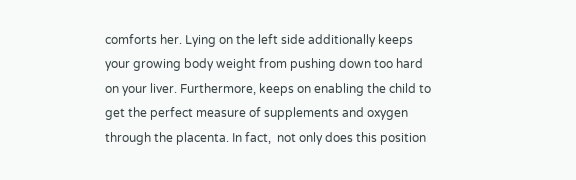comforts her. Lying on the left side additionally keeps your growing body weight from pushing down too hard on your liver. Furthermore, keeps on enabling the child to get the perfect measure of supplements and oxygen through the placenta. In fact,  not only does this position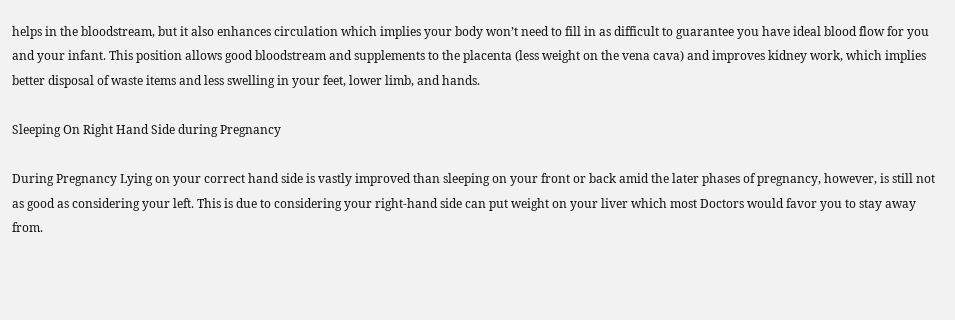helps in the bloodstream, but it also enhances circulation which implies your body won’t need to fill in as difficult to guarantee you have ideal blood flow for you and your infant. This position allows good bloodstream and supplements to the placenta (less weight on the vena cava) and improves kidney work, which implies better disposal of waste items and less swelling in your feet, lower limb, and hands.

Sleeping On Right Hand Side during Pregnancy

During Pregnancy Lying on your correct hand side is vastly improved than sleeping on your front or back amid the later phases of pregnancy, however, is still not as good as considering your left. This is due to considering your right-hand side can put weight on your liver which most Doctors would favor you to stay away from.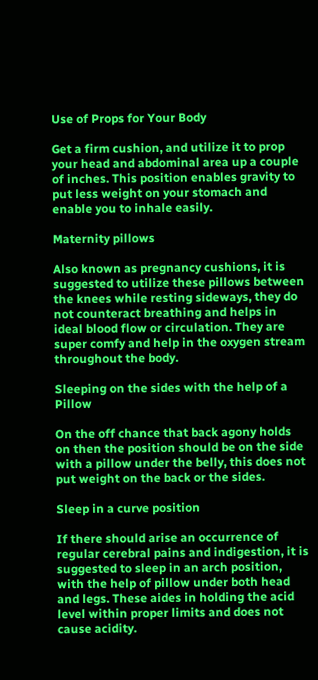Use of Props for Your Body

Get a firm cushion, and utilize it to prop your head and abdominal area up a couple of inches. This position enables gravity to put less weight on your stomach and enable you to inhale easily.

Maternity pillows

Also known as pregnancy cushions, it is suggested to utilize these pillows between the knees while resting sideways, they do not counteract breathing and helps in ideal blood flow or circulation. They are super comfy and help in the oxygen stream throughout the body.

Sleeping on the sides with the help of a Pillow

On the off chance that back agony holds on then the position should be on the side with a pillow under the belly, this does not put weight on the back or the sides.

Sleep in a curve position

If there should arise an occurrence of regular cerebral pains and indigestion, it is suggested to sleep in an arch position, with the help of pillow under both head and legs. These aides in holding the acid level within proper limits and does not cause acidity.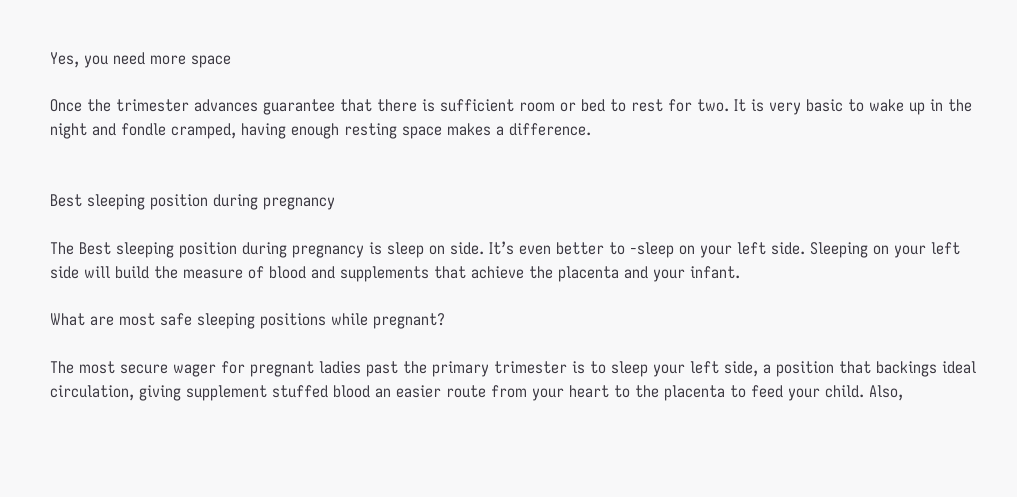Yes, you need more space

Once the trimester advances guarantee that there is sufficient room or bed to rest for two. It is very basic to wake up in the night and fondle cramped, having enough resting space makes a difference.


Best sleeping position during pregnancy

The Best sleeping position during pregnancy is sleep on side. It’s even better to -sleep on your left side. Sleeping on your left side will build the measure of blood and supplements that achieve the placenta and your infant.

What are most safe sleeping positions while pregnant?

The most secure wager for pregnant ladies past the primary trimester is to sleep your left side, a position that backings ideal circulation, giving supplement stuffed blood an easier route from your heart to the placenta to feed your child. Also,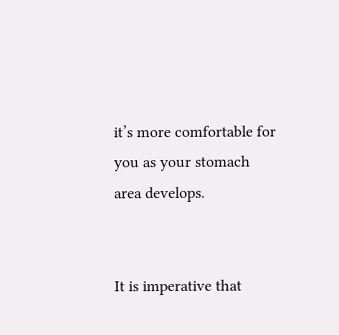it’s more comfortable for you as your stomach area develops.


It is imperative that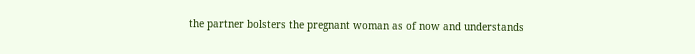the partner bolsters the pregnant woman as of now and understands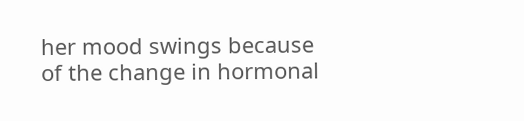her mood swings because of the change in hormonal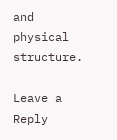and physical structure.

Leave a Reply